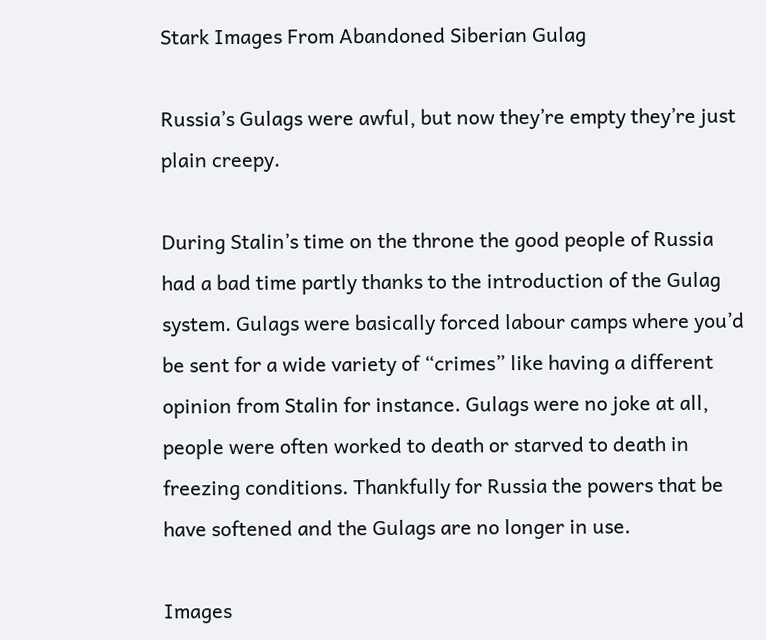Stark Images From Abandoned Siberian Gulag

Russia’s Gulags were awful, but now they’re empty they’re just plain creepy.

During Stalin’s time on the throne the good people of Russia had a bad time partly thanks to the introduction of the Gulag system. Gulags were basically forced labour camps where you’d be sent for a wide variety of “crimes” like having a different opinion from Stalin for instance. Gulags were no joke at all, people were often worked to death or starved to death in freezing conditions. Thankfully for Russia the powers that be have softened and the Gulags are no longer in use.

Images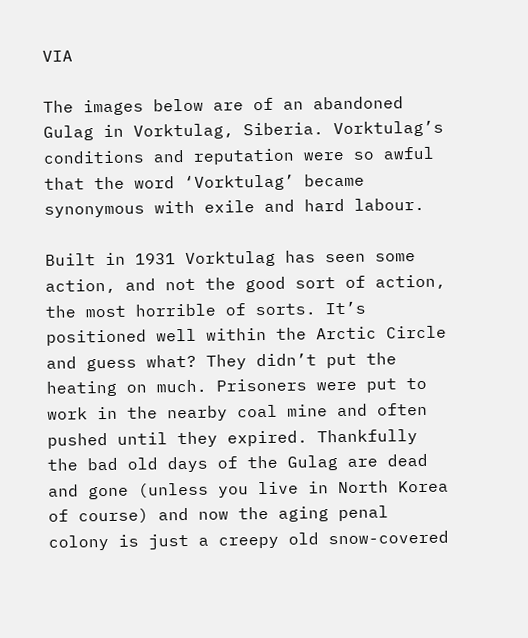VIA

The images below are of an abandoned Gulag in Vorktulag, Siberia. Vorktulag’s conditions and reputation were so awful that the word ‘Vorktulag’ became synonymous with exile and hard labour.

Built in 1931 Vorktulag has seen some action, and not the good sort of action, the most horrible of sorts. It’s positioned well within the Arctic Circle and guess what? They didn’t put the heating on much. Prisoners were put to work in the nearby coal mine and often pushed until they expired. Thankfully the bad old days of the Gulag are dead and gone (unless you live in North Korea of course) and now the aging penal colony is just a creepy old snow-covered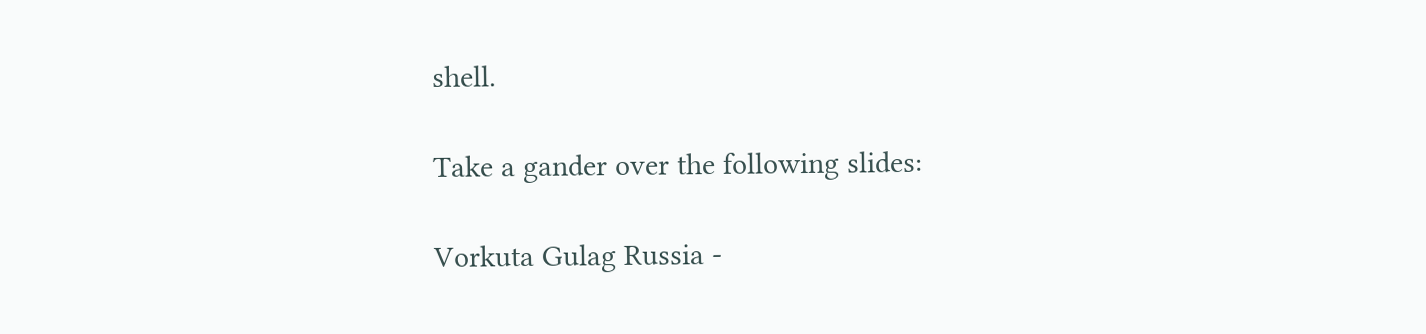shell.

Take a gander over the following slides:

Vorkuta Gulag Russia -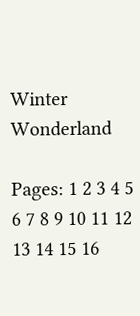Winter Wonderland

Pages: 1 2 3 4 5 6 7 8 9 10 11 12 13 14 15 16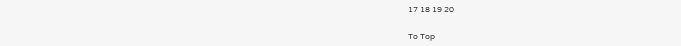17 18 19 20


To Top